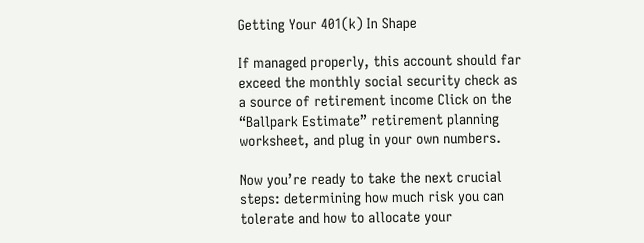Getting Your 401(k) In Shape

If managed properly, this account should far exceed the monthly social security check as a source of retirement income Click on the “Ballpark Estimate” retirement planning worksheet, and plug in your own numbers.

Now you’re ready to take the next crucial steps: determining how much risk you can tolerate and how to allocate your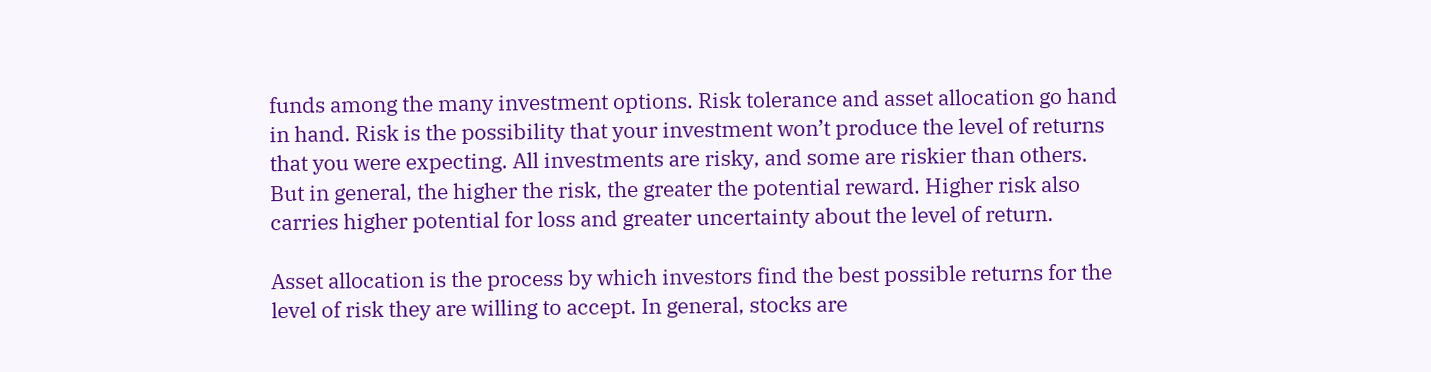funds among the many investment options. Risk tolerance and asset allocation go hand in hand. Risk is the possibility that your investment won’t produce the level of returns that you were expecting. All investments are risky, and some are riskier than others. But in general, the higher the risk, the greater the potential reward. Higher risk also carries higher potential for loss and greater uncertainty about the level of return.

Asset allocation is the process by which investors find the best possible returns for the level of risk they are willing to accept. In general, stocks are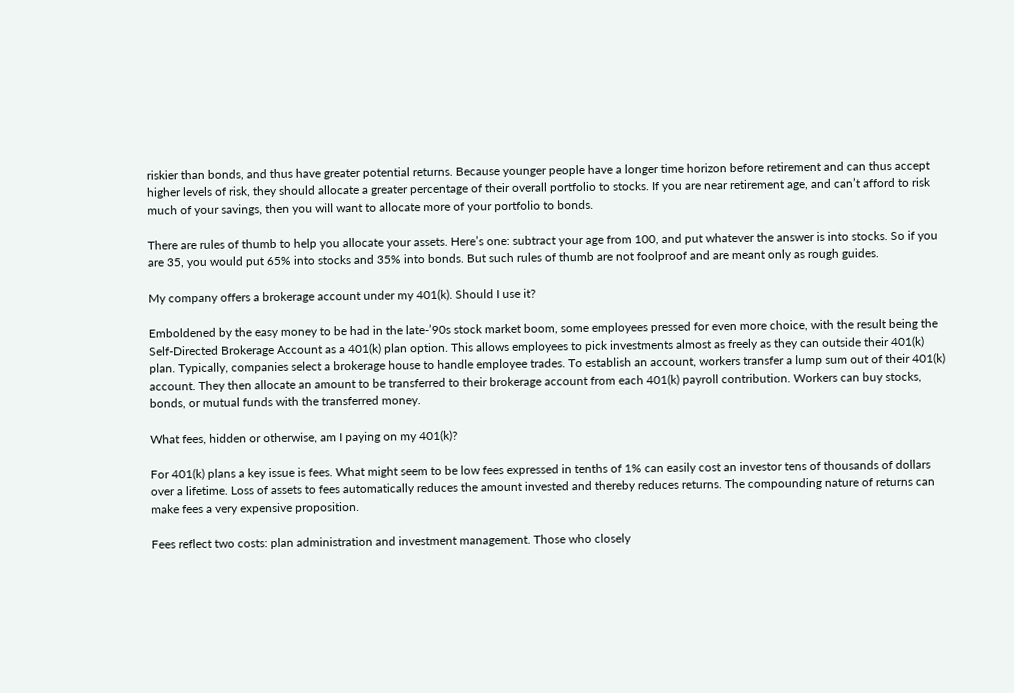riskier than bonds, and thus have greater potential returns. Because younger people have a longer time horizon before retirement and can thus accept higher levels of risk, they should allocate a greater percentage of their overall portfolio to stocks. If you are near retirement age, and can’t afford to risk much of your savings, then you will want to allocate more of your portfolio to bonds.

There are rules of thumb to help you allocate your assets. Here’s one: subtract your age from 100, and put whatever the answer is into stocks. So if you are 35, you would put 65% into stocks and 35% into bonds. But such rules of thumb are not foolproof and are meant only as rough guides.

My company offers a brokerage account under my 401(k). Should I use it?

Emboldened by the easy money to be had in the late-’90s stock market boom, some employees pressed for even more choice, with the result being the Self-Directed Brokerage Account as a 401(k) plan option. This allows employees to pick investments almost as freely as they can outside their 401(k) plan. Typically, companies select a brokerage house to handle employee trades. To establish an account, workers transfer a lump sum out of their 401(k) account. They then allocate an amount to be transferred to their brokerage account from each 401(k) payroll contribution. Workers can buy stocks, bonds, or mutual funds with the transferred money.

What fees, hidden or otherwise, am I paying on my 401(k)?

For 401(k) plans a key issue is fees. What might seem to be low fees expressed in tenths of 1% can easily cost an investor tens of thousands of dollars over a lifetime. Loss of assets to fees automatically reduces the amount invested and thereby reduces returns. The compounding nature of returns can make fees a very expensive proposition.

Fees reflect two costs: plan administration and investment management. Those who closely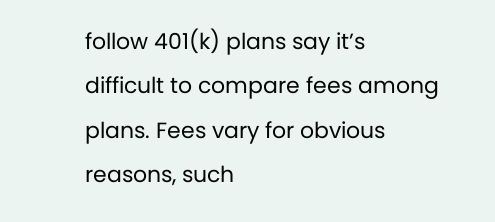follow 401(k) plans say it’s difficult to compare fees among plans. Fees vary for obvious reasons, such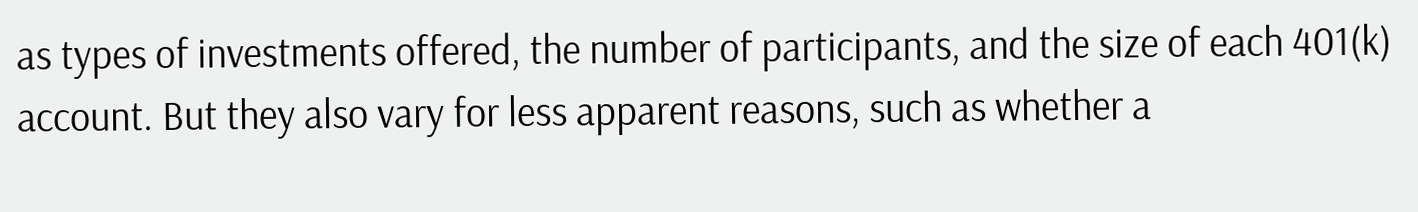as types of investments offered, the number of participants, and the size of each 401(k) account. But they also vary for less apparent reasons, such as whether a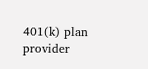401(k) plan provider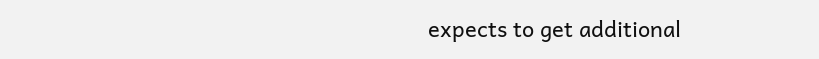expects to get additional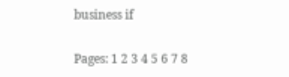business if

Pages: 1 2 3 4 5 6 7 8